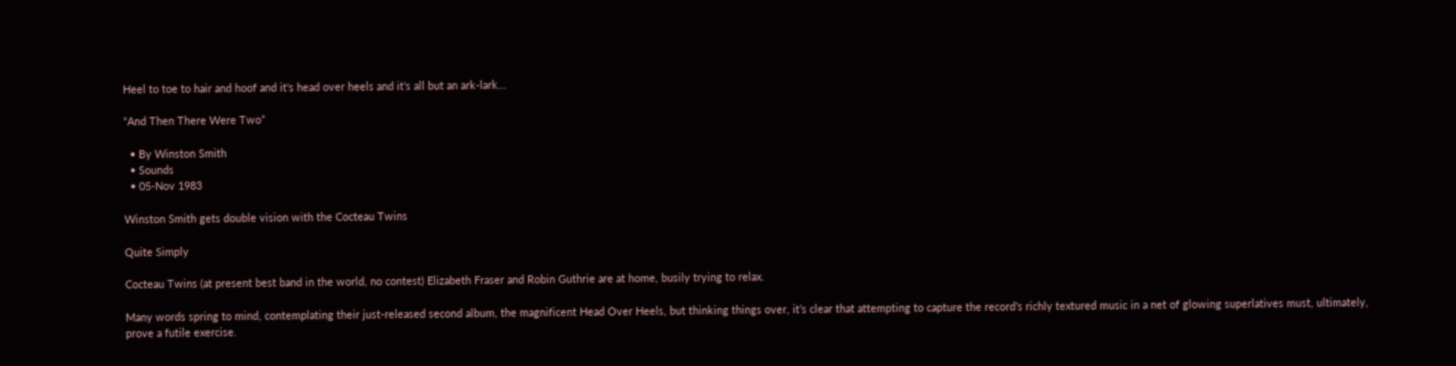Heel to toe to hair and hoof and it's head over heels and it's all but an ark-lark...

“And Then There Were Two”

  • By Winston Smith
  • Sounds
  • 05-Nov 1983

Winston Smith gets double vision with the Cocteau Twins

Quite Simply

Cocteau Twins (at present best band in the world, no contest) Elizabeth Fraser and Robin Guthrie are at home, busily trying to relax.

Many words spring to mind, contemplating their just-released second album, the magnificent Head Over Heels, but thinking things over, it’s clear that attempting to capture the record’s richly textured music in a net of glowing superlatives must, ultimately, prove a futile exercise.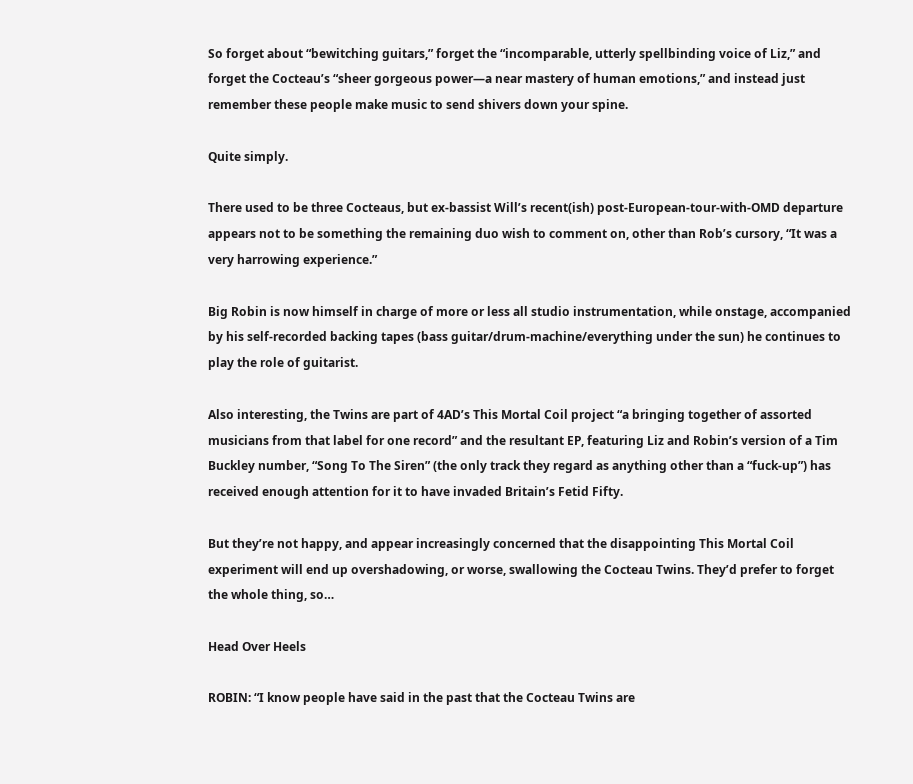So forget about “bewitching guitars,” forget the “incomparable, utterly spellbinding voice of Liz,” and forget the Cocteau’s “sheer gorgeous power—a near mastery of human emotions,” and instead just remember these people make music to send shivers down your spine.

Quite simply.

There used to be three Cocteaus, but ex-bassist Will’s recent(ish) post-European-tour-with-OMD departure appears not to be something the remaining duo wish to comment on, other than Rob’s cursory, “It was a very harrowing experience.”

Big Robin is now himself in charge of more or less all studio instrumentation, while onstage, accompanied by his self-recorded backing tapes (bass guitar/drum-machine/everything under the sun) he continues to play the role of guitarist.

Also interesting, the Twins are part of 4AD’s This Mortal Coil project “a bringing together of assorted musicians from that label for one record” and the resultant EP, featuring Liz and Robin’s version of a Tim Buckley number, “Song To The Siren” (the only track they regard as anything other than a “fuck-up”) has received enough attention for it to have invaded Britain’s Fetid Fifty.

But they’re not happy, and appear increasingly concerned that the disappointing This Mortal Coil experiment will end up overshadowing, or worse, swallowing the Cocteau Twins. They’d prefer to forget the whole thing, so…

Head Over Heels

ROBIN: “I know people have said in the past that the Cocteau Twins are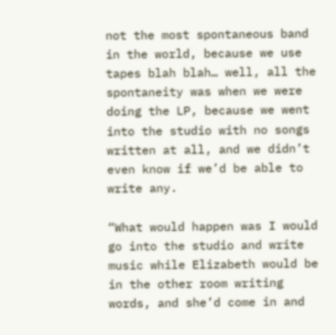not the most spontaneous band in the world, because we use tapes blah blah… well, all the spontaneity was when we were doing the LP, because we went into the studio with no songs written at all, and we didn’t even know if we’d be able to write any.

“What would happen was I would go into the studio and write music while Elizabeth would be in the other room writing words, and she’d come in and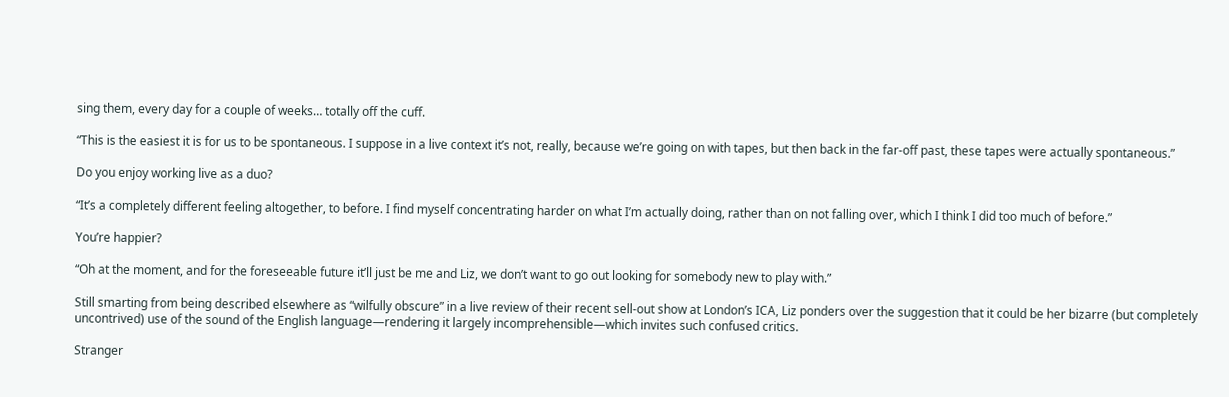sing them, every day for a couple of weeks… totally off the cuff.

“This is the easiest it is for us to be spontaneous. I suppose in a live context it’s not, really, because we’re going on with tapes, but then back in the far-off past, these tapes were actually spontaneous.”

Do you enjoy working live as a duo?

“It’s a completely different feeling altogether, to before. I find myself concentrating harder on what I’m actually doing, rather than on not falling over, which I think I did too much of before.”

You’re happier?

“Oh at the moment, and for the foreseeable future it’ll just be me and Liz, we don’t want to go out looking for somebody new to play with.”

Still smarting from being described elsewhere as “wilfully obscure” in a live review of their recent sell-out show at London’s ICA, Liz ponders over the suggestion that it could be her bizarre (but completely uncontrived) use of the sound of the English language—rendering it largely incomprehensible—which invites such confused critics.

Stranger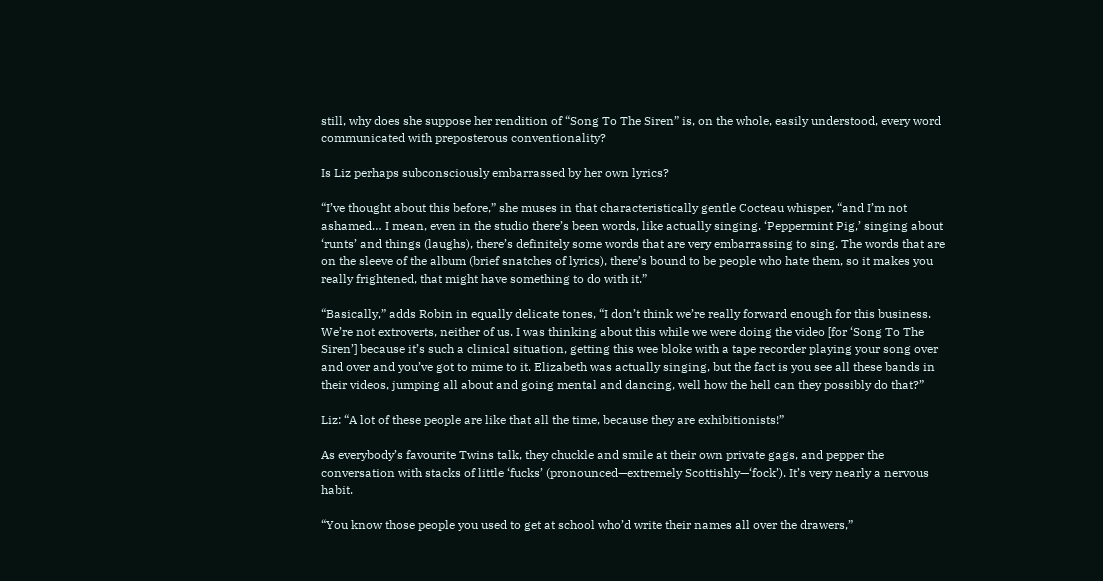still, why does she suppose her rendition of “Song To The Siren” is, on the whole, easily understood, every word communicated with preposterous conventionality?

Is Liz perhaps subconsciously embarrassed by her own lyrics?

“I’ve thought about this before,” she muses in that characteristically gentle Cocteau whisper, “and I’m not ashamed… I mean, even in the studio there’s been words, like actually singing. ‘Peppermint Pig,’ singing about ‘runts’ and things (laughs), there’s definitely some words that are very embarrassing to sing. The words that are on the sleeve of the album (brief snatches of lyrics), there’s bound to be people who hate them, so it makes you really frightened, that might have something to do with it.”

“Basically,” adds Robin in equally delicate tones, “I don’t think we’re really forward enough for this business. We’re not extroverts, neither of us. I was thinking about this while we were doing the video [for ‘Song To The Siren’] because it’s such a clinical situation, getting this wee bloke with a tape recorder playing your song over and over and you’ve got to mime to it. Elizabeth was actually singing, but the fact is you see all these bands in their videos, jumping all about and going mental and dancing, well how the hell can they possibly do that?”

Liz: “A lot of these people are like that all the time, because they are exhibitionists!”

As everybody’s favourite Twins talk, they chuckle and smile at their own private gags, and pepper the conversation with stacks of little ‘fucks’ (pronounced—extremely Scottishly—‘fock’). It’s very nearly a nervous habit.

“You know those people you used to get at school who’d write their names all over the drawers,”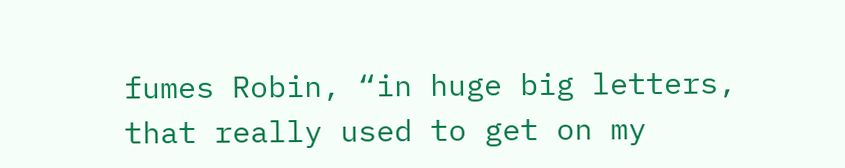fumes Robin, “in huge big letters, that really used to get on my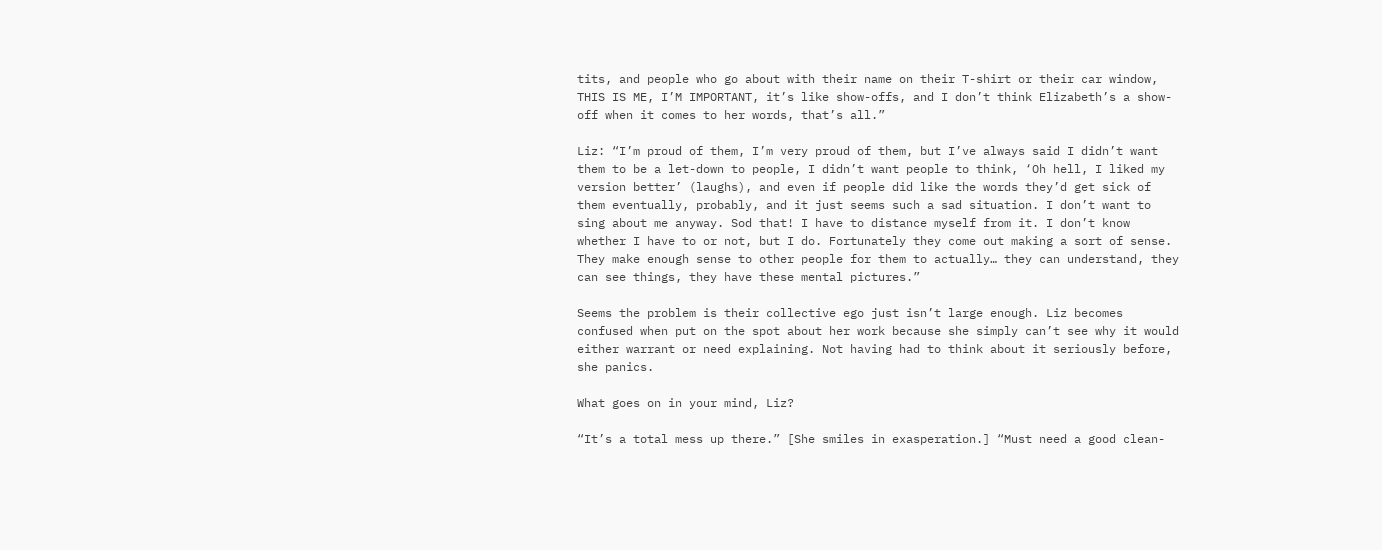tits, and people who go about with their name on their T-shirt or their car window, THIS IS ME, I’M IMPORTANT, it’s like show-offs, and I don’t think Elizabeth’s a show-off when it comes to her words, that’s all.”

Liz: “I’m proud of them, I’m very proud of them, but I’ve always said I didn’t want them to be a let-down to people, I didn’t want people to think, ‘Oh hell, I liked my version better’ (laughs), and even if people did like the words they’d get sick of them eventually, probably, and it just seems such a sad situation. I don’t want to sing about me anyway. Sod that! I have to distance myself from it. I don’t know whether I have to or not, but I do. Fortunately they come out making a sort of sense. They make enough sense to other people for them to actually… they can understand, they can see things, they have these mental pictures.”

Seems the problem is their collective ego just isn’t large enough. Liz becomes confused when put on the spot about her work because she simply can’t see why it would either warrant or need explaining. Not having had to think about it seriously before, she panics.

What goes on in your mind, Liz?

“It’s a total mess up there.” [She smiles in exasperation.] “Must need a good clean-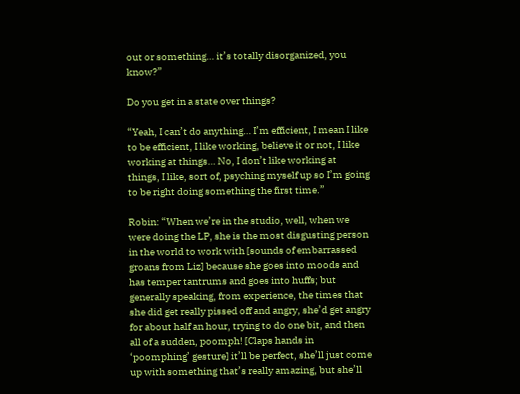out or something… it’s totally disorganized, you know?”

Do you get in a state over things?

“Yeah, I can’t do anything… I’m efficient, I mean I like to be efficient, I like working, believe it or not, I like working at things… No, I don’t like working at things, I like, sort of, psyching myself up so I’m going to be right doing something the first time.”

Robin: “When we’re in the studio, well, when we were doing the LP, she is the most disgusting person in the world to work with [sounds of embarrassed groans from Liz] because she goes into moods and has temper tantrums and goes into huffs; but generally speaking, from experience, the times that she did get really pissed off and angry, she’d get angry for about half an hour, trying to do one bit, and then all of a sudden, poomph! [Claps hands in ‘poomphing’ gesture] it’ll be perfect, she’ll just come up with something that’s really amazing, but she’ll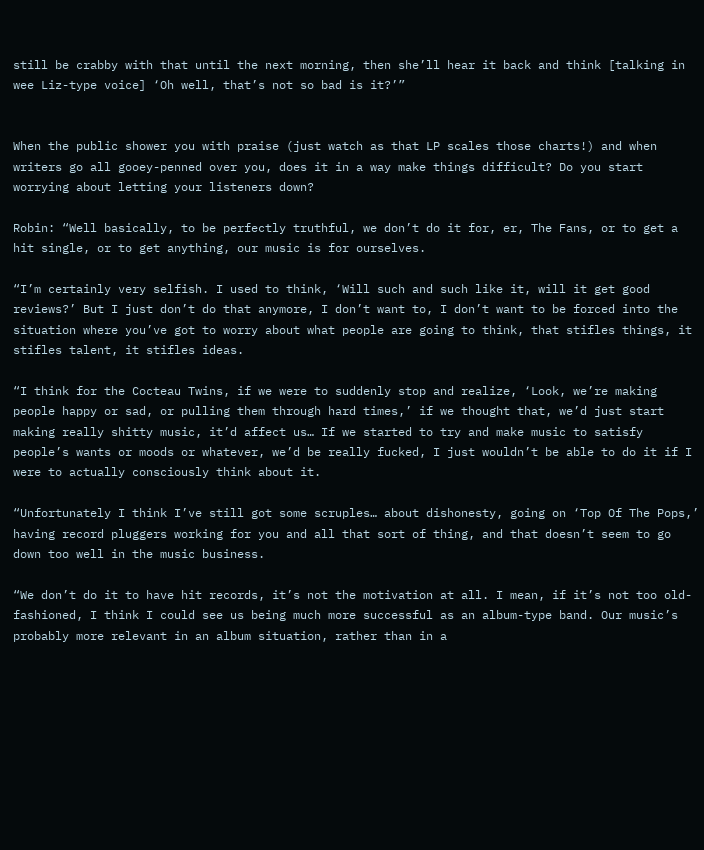still be crabby with that until the next morning, then she’ll hear it back and think [talking in wee Liz-type voice] ‘Oh well, that’s not so bad is it?’”


When the public shower you with praise (just watch as that LP scales those charts!) and when writers go all gooey-penned over you, does it in a way make things difficult? Do you start worrying about letting your listeners down?

Robin: “Well basically, to be perfectly truthful, we don’t do it for, er, The Fans, or to get a hit single, or to get anything, our music is for ourselves.

“I’m certainly very selfish. I used to think, ‘Will such and such like it, will it get good reviews?’ But I just don’t do that anymore, I don’t want to, I don’t want to be forced into the situation where you’ve got to worry about what people are going to think, that stifles things, it stifles talent, it stifles ideas.

“I think for the Cocteau Twins, if we were to suddenly stop and realize, ‘Look, we’re making people happy or sad, or pulling them through hard times,’ if we thought that, we’d just start making really shitty music, it’d affect us… If we started to try and make music to satisfy people’s wants or moods or whatever, we’d be really fucked, I just wouldn’t be able to do it if I were to actually consciously think about it.

“Unfortunately I think I’ve still got some scruples… about dishonesty, going on ‘Top Of The Pops,’ having record pluggers working for you and all that sort of thing, and that doesn’t seem to go down too well in the music business.

“We don’t do it to have hit records, it’s not the motivation at all. I mean, if it’s not too old-fashioned, I think I could see us being much more successful as an album-type band. Our music’s probably more relevant in an album situation, rather than in a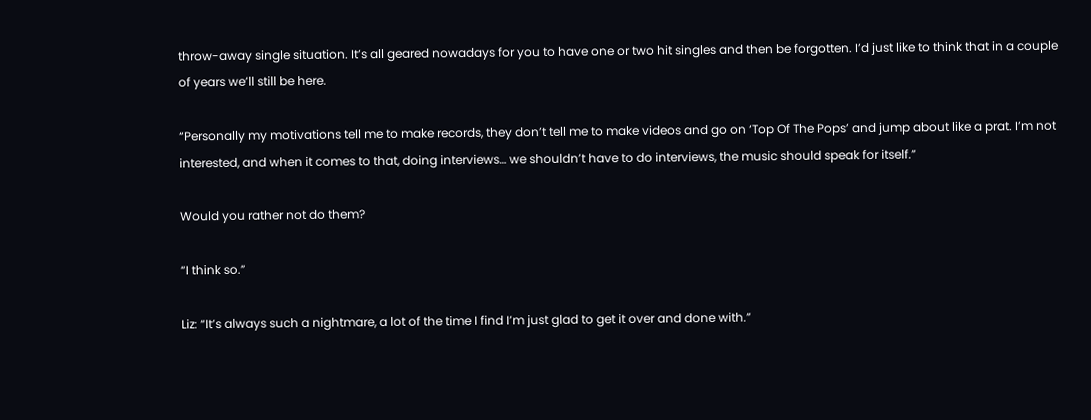throw-away single situation. It’s all geared nowadays for you to have one or two hit singles and then be forgotten. I’d just like to think that in a couple of years we’ll still be here.

“Personally my motivations tell me to make records, they don’t tell me to make videos and go on ‘Top Of The Pops’ and jump about like a prat. I’m not interested, and when it comes to that, doing interviews… we shouldn’t have to do interviews, the music should speak for itself.”

Would you rather not do them?

“I think so.”

Liz: “It’s always such a nightmare, a lot of the time I find I’m just glad to get it over and done with.”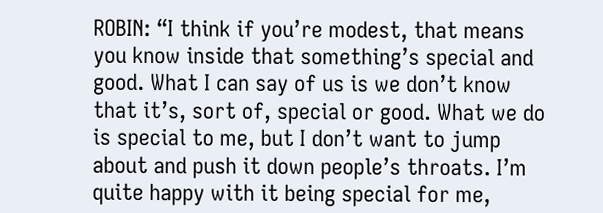ROBIN: “I think if you’re modest, that means you know inside that something’s special and good. What I can say of us is we don’t know that it’s, sort of, special or good. What we do is special to me, but I don’t want to jump about and push it down people’s throats. I’m quite happy with it being special for me,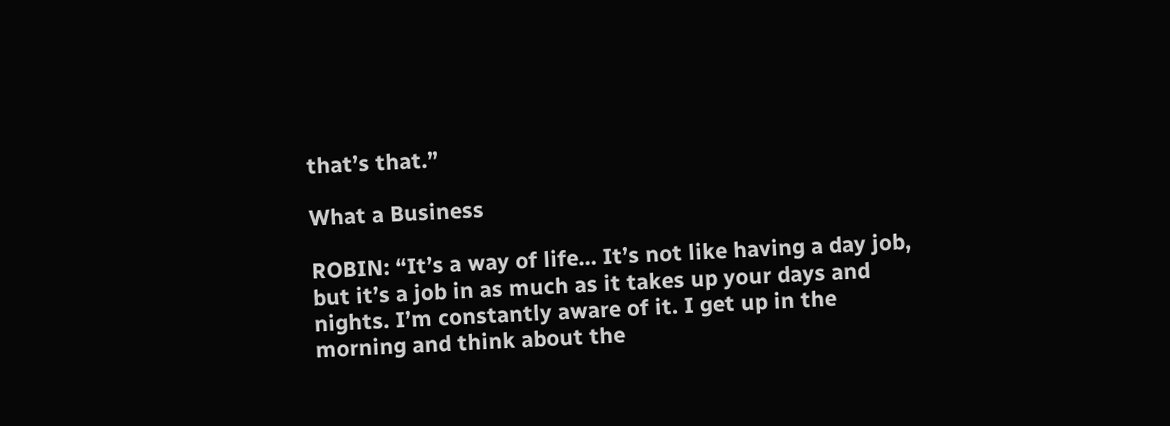that’s that.”

What a Business

ROBIN: “It’s a way of life… It’s not like having a day job, but it’s a job in as much as it takes up your days and nights. I’m constantly aware of it. I get up in the morning and think about the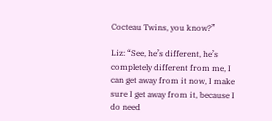Cocteau Twins, you know?”

Liz: “See, he’s different, he’s completely different from me, I can get away from it now, I make sure I get away from it, because I do need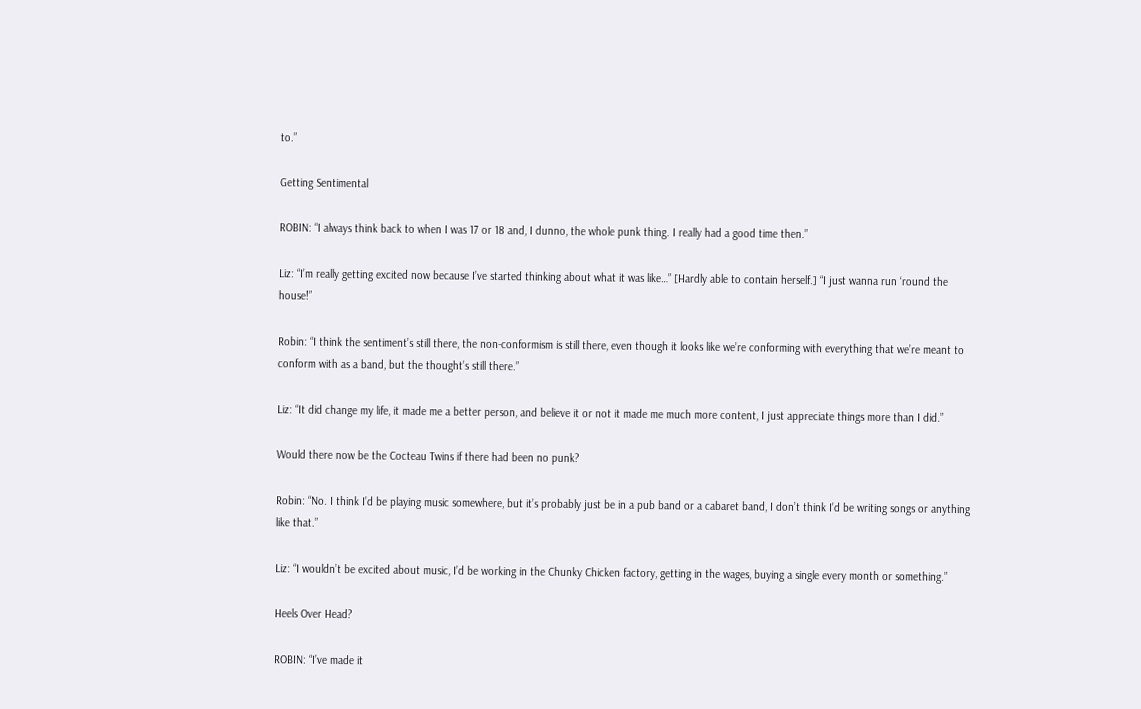to.”

Getting Sentimental

ROBIN: “I always think back to when I was 17 or 18 and, I dunno, the whole punk thing. I really had a good time then.”

Liz: “I’m really getting excited now because I’ve started thinking about what it was like…” [Hardly able to contain herself.] “I just wanna run ‘round the house!”

Robin: “I think the sentiment’s still there, the non-conformism is still there, even though it looks like we’re conforming with everything that we’re meant to conform with as a band, but the thought’s still there.”

Liz: “It did change my life, it made me a better person, and believe it or not it made me much more content, I just appreciate things more than I did.”

Would there now be the Cocteau Twins if there had been no punk?

Robin: “No. I think I’d be playing music somewhere, but it’s probably just be in a pub band or a cabaret band, I don’t think I’d be writing songs or anything like that.”

Liz: “I wouldn’t be excited about music, I’d be working in the Chunky Chicken factory, getting in the wages, buying a single every month or something.”

Heels Over Head?

ROBIN: “I’ve made it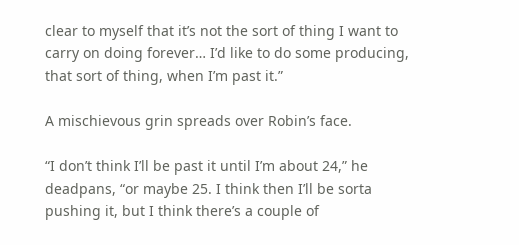clear to myself that it’s not the sort of thing I want to carry on doing forever… I’d like to do some producing, that sort of thing, when I’m past it.”

A mischievous grin spreads over Robin’s face.

“I don’t think I’ll be past it until I’m about 24,” he deadpans, “or maybe 25. I think then I’ll be sorta pushing it, but I think there’s a couple of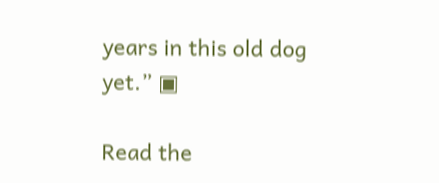years in this old dog yet.” ▣

Read the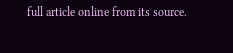full article online from its source.